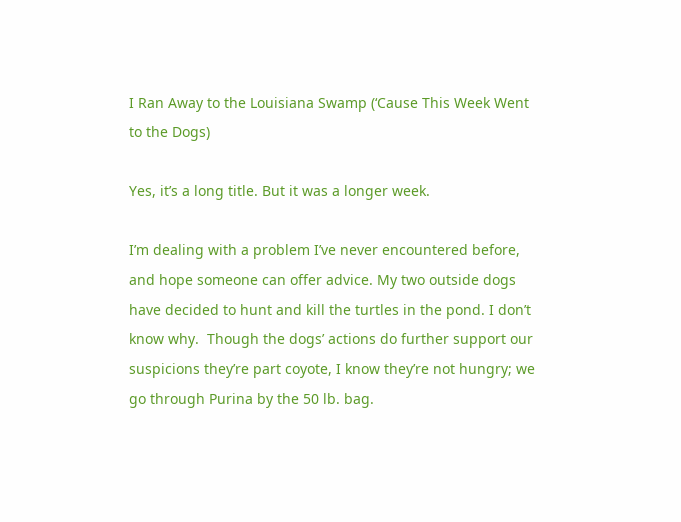I Ran Away to the Louisiana Swamp (‘Cause This Week Went to the Dogs)

Yes, it’s a long title. But it was a longer week.

I’m dealing with a problem I’ve never encountered before, and hope someone can offer advice. My two outside dogs have decided to hunt and kill the turtles in the pond. I don’t know why.  Though the dogs’ actions do further support our suspicions they’re part coyote, I know they’re not hungry; we go through Purina by the 50 lb. bag.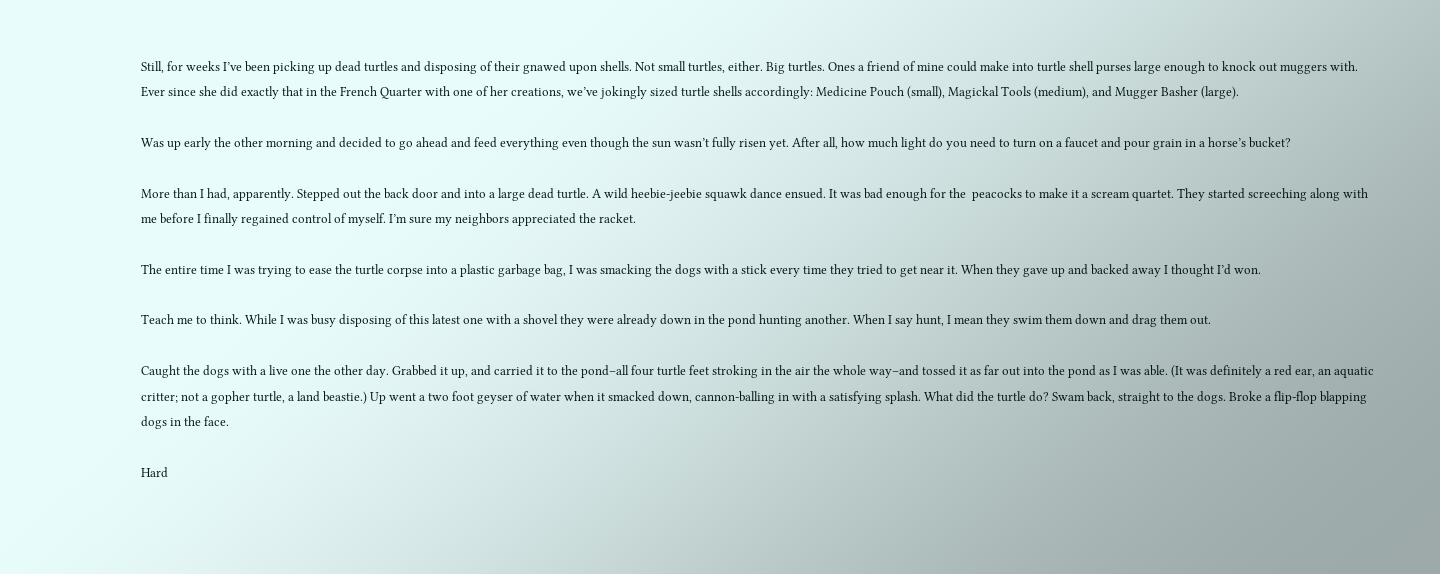Still, for weeks I’ve been picking up dead turtles and disposing of their gnawed upon shells. Not small turtles, either. Big turtles. Ones a friend of mine could make into turtle shell purses large enough to knock out muggers with. Ever since she did exactly that in the French Quarter with one of her creations, we’ve jokingly sized turtle shells accordingly: Medicine Pouch (small), Magickal Tools (medium), and Mugger Basher (large).

Was up early the other morning and decided to go ahead and feed everything even though the sun wasn’t fully risen yet. After all, how much light do you need to turn on a faucet and pour grain in a horse’s bucket?

More than I had, apparently. Stepped out the back door and into a large dead turtle. A wild heebie-jeebie squawk dance ensued. It was bad enough for the  peacocks to make it a scream quartet. They started screeching along with me before I finally regained control of myself. I’m sure my neighbors appreciated the racket.

The entire time I was trying to ease the turtle corpse into a plastic garbage bag, I was smacking the dogs with a stick every time they tried to get near it. When they gave up and backed away I thought I’d won.

Teach me to think. While I was busy disposing of this latest one with a shovel they were already down in the pond hunting another. When I say hunt, I mean they swim them down and drag them out.

Caught the dogs with a live one the other day. Grabbed it up, and carried it to the pond–all four turtle feet stroking in the air the whole way–and tossed it as far out into the pond as I was able. (It was definitely a red ear, an aquatic critter; not a gopher turtle, a land beastie.) Up went a two foot geyser of water when it smacked down, cannon-balling in with a satisfying splash. What did the turtle do? Swam back, straight to the dogs. Broke a flip-flop blapping dogs in the face.

Hard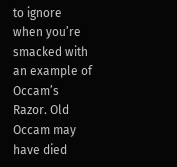to ignore when you’re smacked with an example of Occam’s Razor. Old Occam may have died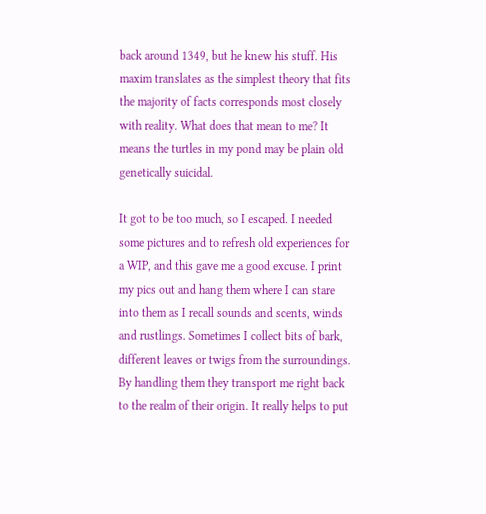back around 1349, but he knew his stuff. His maxim translates as the simplest theory that fits the majority of facts corresponds most closely with reality. What does that mean to me? It means the turtles in my pond may be plain old genetically suicidal.

It got to be too much, so I escaped. I needed some pictures and to refresh old experiences for a WIP, and this gave me a good excuse. I print my pics out and hang them where I can stare into them as I recall sounds and scents, winds and rustlings. Sometimes I collect bits of bark, different leaves or twigs from the surroundings. By handling them they transport me right back to the realm of their origin. It really helps to put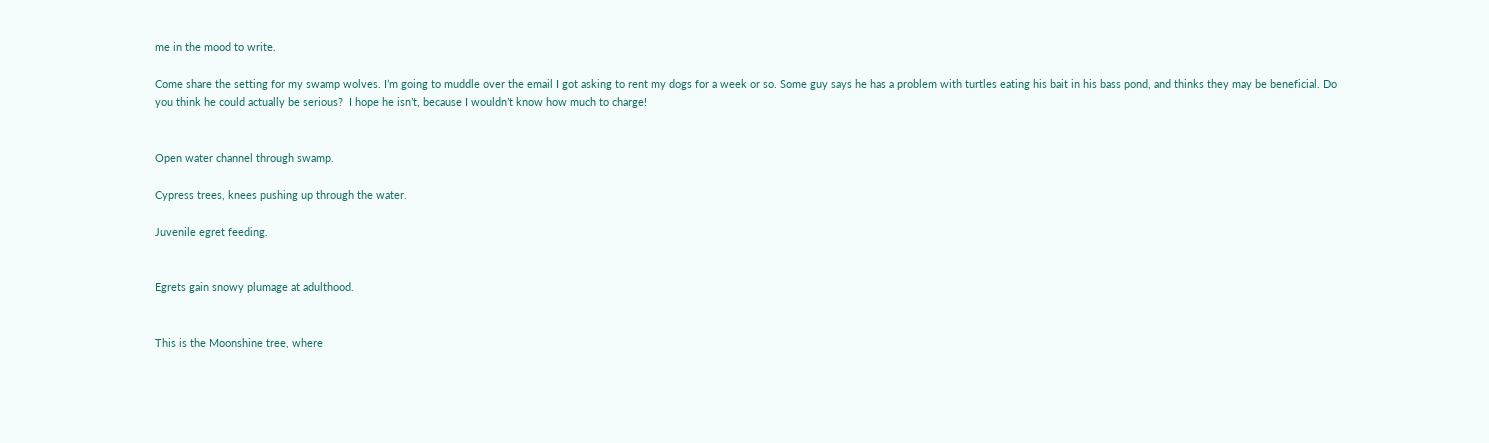me in the mood to write.

Come share the setting for my swamp wolves. I’m going to muddle over the email I got asking to rent my dogs for a week or so. Some guy says he has a problem with turtles eating his bait in his bass pond, and thinks they may be beneficial. Do you think he could actually be serious?  I hope he isn’t, because I wouldn’t know how much to charge!


Open water channel through swamp.

Cypress trees, knees pushing up through the water.

Juvenile egret feeding.


Egrets gain snowy plumage at adulthood.


This is the Moonshine tree, where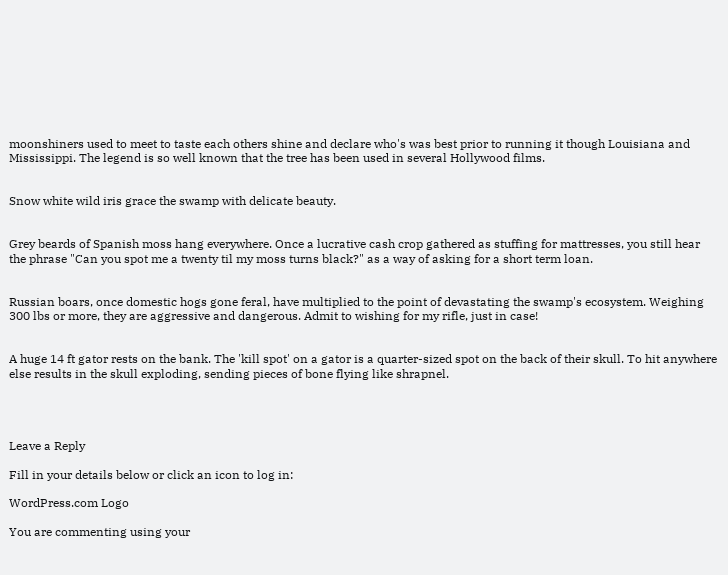moonshiners used to meet to taste each others shine and declare who's was best prior to running it though Louisiana and Mississippi. The legend is so well known that the tree has been used in several Hollywood films.


Snow white wild iris grace the swamp with delicate beauty.


Grey beards of Spanish moss hang everywhere. Once a lucrative cash crop gathered as stuffing for mattresses, you still hear the phrase "Can you spot me a twenty til my moss turns black?" as a way of asking for a short term loan.


Russian boars, once domestic hogs gone feral, have multiplied to the point of devastating the swamp's ecosystem. Weighing 300 lbs or more, they are aggressive and dangerous. Admit to wishing for my rifle, just in case!


A huge 14 ft gator rests on the bank. The 'kill spot' on a gator is a quarter-sized spot on the back of their skull. To hit anywhere else results in the skull exploding, sending pieces of bone flying like shrapnel.




Leave a Reply

Fill in your details below or click an icon to log in:

WordPress.com Logo

You are commenting using your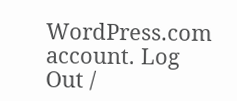WordPress.com account. Log Out /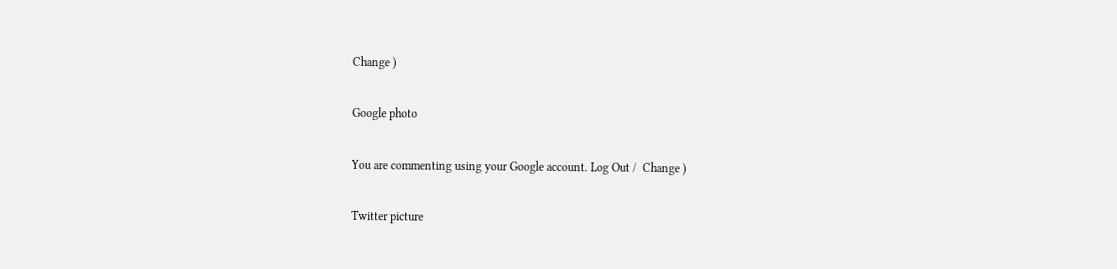Change )

Google photo

You are commenting using your Google account. Log Out /  Change )

Twitter picture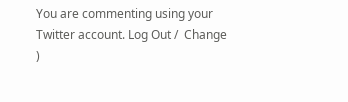You are commenting using your Twitter account. Log Out /  Change )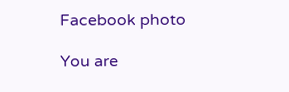Facebook photo

You are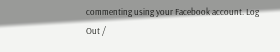commenting using your Facebook account. Log Out /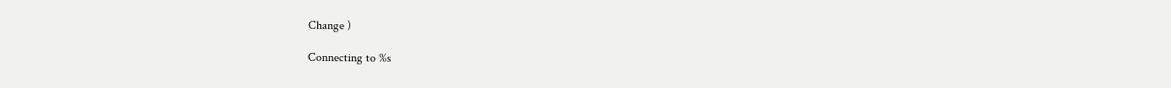Change )

Connecting to %s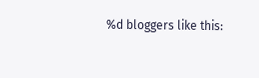%d bloggers like this: